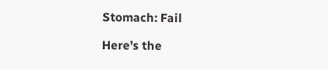Stomach: Fail

Here’s the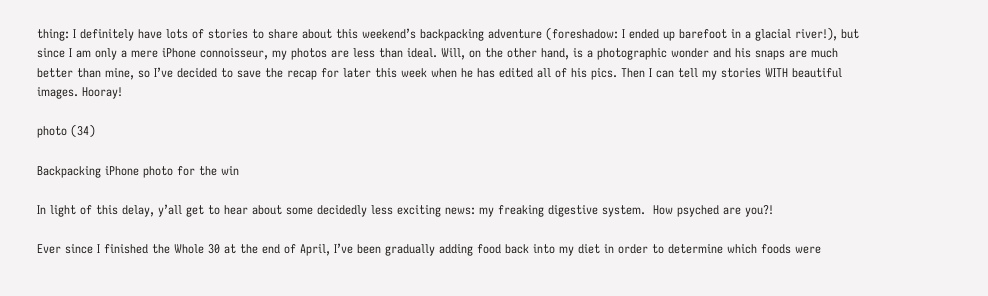thing: I definitely have lots of stories to share about this weekend’s backpacking adventure (foreshadow: I ended up barefoot in a glacial river!), but since I am only a mere iPhone connoisseur, my photos are less than ideal. Will, on the other hand, is a photographic wonder and his snaps are much better than mine, so I’ve decided to save the recap for later this week when he has edited all of his pics. Then I can tell my stories WITH beautiful images. Hooray!

photo (34)

Backpacking iPhone photo for the win

In light of this delay, y’all get to hear about some decidedly less exciting news: my freaking digestive system.  How psyched are you?!

Ever since I finished the Whole 30 at the end of April, I’ve been gradually adding food back into my diet in order to determine which foods were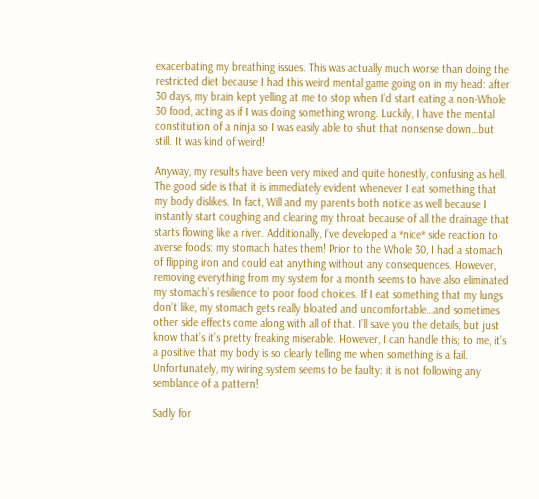exacerbating my breathing issues. This was actually much worse than doing the restricted diet because I had this weird mental game going on in my head: after 30 days, my brain kept yelling at me to stop when I’d start eating a non-Whole 30 food, acting as if I was doing something wrong. Luckily, I have the mental constitution of a ninja so I was easily able to shut that nonsense down…but still. It was kind of weird!

Anyway, my results have been very mixed and quite honestly, confusing as hell. The good side is that it is immediately evident whenever I eat something that my body dislikes. In fact, Will and my parents both notice as well because I instantly start coughing and clearing my throat because of all the drainage that starts flowing like a river. Additionally, I’ve developed a *nice* side reaction to averse foods: my stomach hates them! Prior to the Whole 30, I had a stomach of flipping iron and could eat anything without any consequences. However, removing everything from my system for a month seems to have also eliminated my stomach’s resilience to poor food choices. If I eat something that my lungs don’t like, my stomach gets really bloated and uncomfortable…and sometimes other side effects come along with all of that. I’ll save you the details, but just know that’s it’s pretty freaking miserable. However, I can handle this; to me, it’s a positive that my body is so clearly telling me when something is a fail. Unfortunately, my wiring system seems to be faulty: it is not following any semblance of a pattern!

Sadly for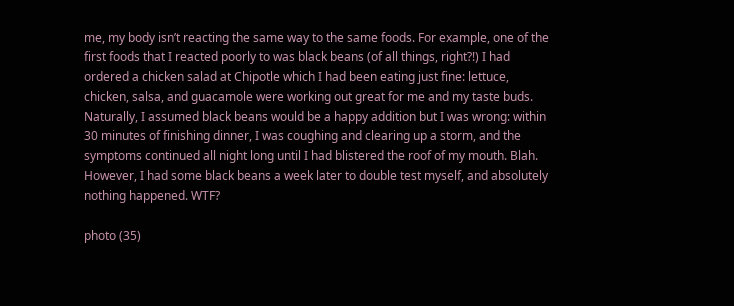me, my body isn’t reacting the same way to the same foods. For example, one of the first foods that I reacted poorly to was black beans (of all things, right?!) I had ordered a chicken salad at Chipotle which I had been eating just fine: lettuce, chicken, salsa, and guacamole were working out great for me and my taste buds. Naturally, I assumed black beans would be a happy addition but I was wrong: within 30 minutes of finishing dinner, I was coughing and clearing up a storm, and the symptoms continued all night long until I had blistered the roof of my mouth. Blah. However, I had some black beans a week later to double test myself, and absolutely nothing happened. WTF?

photo (35)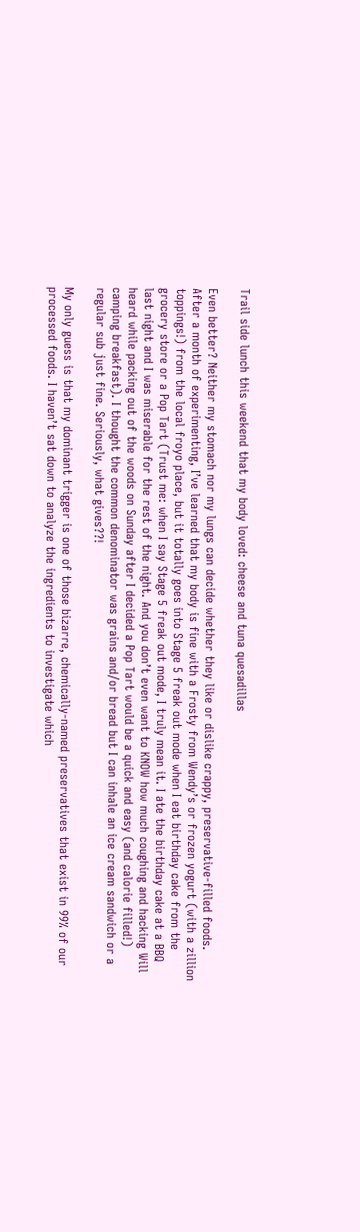Trail side lunch this weekend that my body loved: cheese and tuna quesadillas

Even better? Neither my stomach nor my lungs can decide whether they like or dislike crappy, preservative-filled foods. After a month of experimenting, I’ve learned that my body is fine with a Frosty from Wendy’s or frozen yogurt (with a zillion toppings!) from the local froyo place, but it totally goes into Stage 5 freak out mode when I eat birthday cake from the grocery store or a Pop Tart (Trust me: when I say Stage 5 freak out mode, I truly mean it. I ate the birthday cake at a BBQ last night and I was miserable for the rest of the night. And you don’t even want to KNOW how much coughing and hacking Will heard while packing out of the woods on Sunday after I decided a Pop Tart would be a quick and easy (and calorie filled!) camping breakfast). I thought the common denominator was grains and/or bread but I can inhale an ice cream sandwich or a regular sub just fine. Seriously, what gives??!

My only guess is that my dominant trigger is one of those bizarre, chemically-named preservatives that exist in 99% of our processed foods. I haven’t sat down to analyze the ingredients to investigate which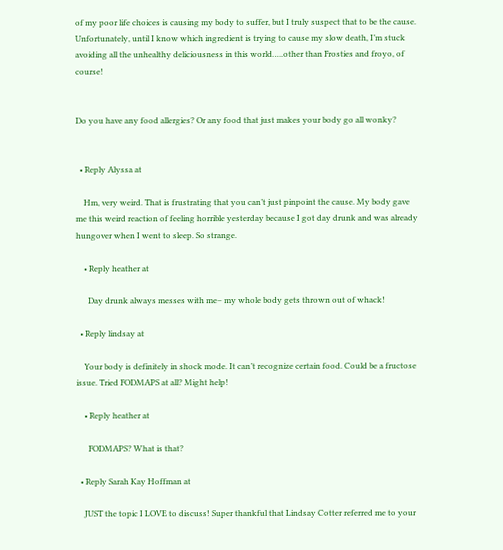of my poor life choices is causing my body to suffer, but I truly suspect that to be the cause. Unfortunately, until I know which ingredient is trying to cause my slow death, I’m stuck avoiding all the unhealthy deliciousness in this world…..other than Frosties and froyo, of course!


Do you have any food allergies? Or any food that just makes your body go all wonky?


  • Reply Alyssa at

    Hm, very weird. That is frustrating that you can’t just pinpoint the cause. My body gave me this weird reaction of feeling horrible yesterday because I got day drunk and was already hungover when I went to sleep. So strange.

    • Reply heather at

      Day drunk always messes with me– my whole body gets thrown out of whack!

  • Reply lindsay at

    Your body is definitely in shock mode. It can’t recognize certain food. Could be a fructose issue. Tried FODMAPS at all? Might help!

    • Reply heather at

      FODMAPS? What is that?

  • Reply Sarah Kay Hoffman at

    JUST the topic I LOVE to discuss! Super thankful that Lindsay Cotter referred me to your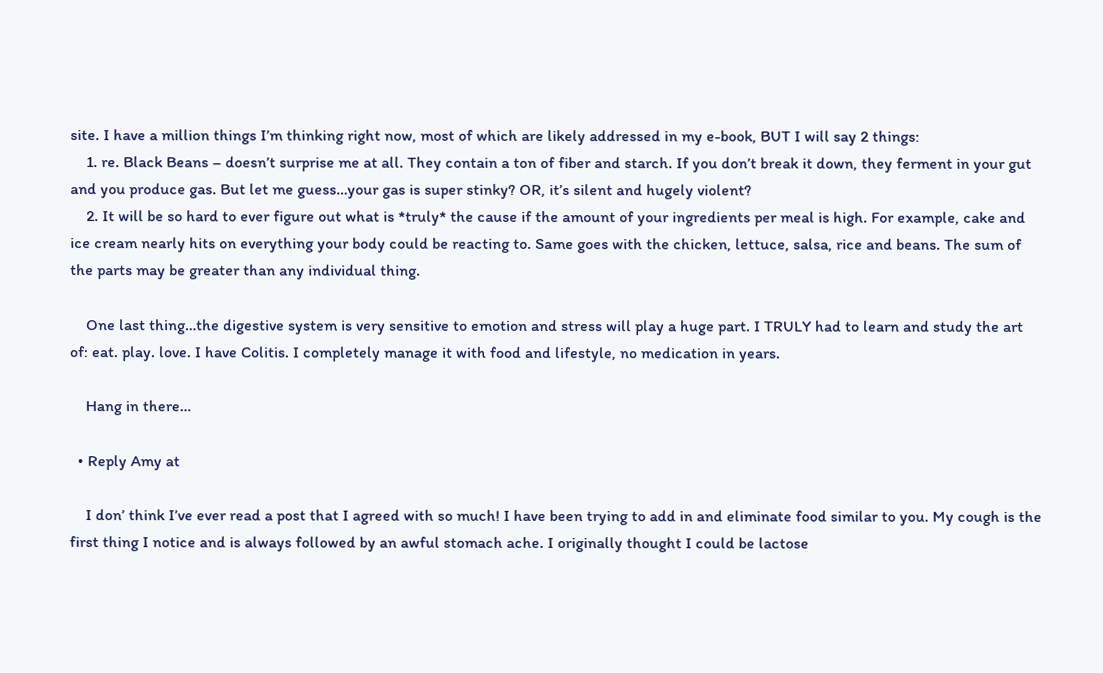site. I have a million things I’m thinking right now, most of which are likely addressed in my e-book, BUT I will say 2 things:
    1. re. Black Beans – doesn’t surprise me at all. They contain a ton of fiber and starch. If you don’t break it down, they ferment in your gut and you produce gas. But let me guess…your gas is super stinky? OR, it’s silent and hugely violent?
    2. It will be so hard to ever figure out what is *truly* the cause if the amount of your ingredients per meal is high. For example, cake and ice cream nearly hits on everything your body could be reacting to. Same goes with the chicken, lettuce, salsa, rice and beans. The sum of the parts may be greater than any individual thing.

    One last thing…the digestive system is very sensitive to emotion and stress will play a huge part. I TRULY had to learn and study the art of: eat. play. love. I have Colitis. I completely manage it with food and lifestyle, no medication in years.

    Hang in there…

  • Reply Amy at

    I don’ think I’ve ever read a post that I agreed with so much! I have been trying to add in and eliminate food similar to you. My cough is the first thing I notice and is always followed by an awful stomach ache. I originally thought I could be lactose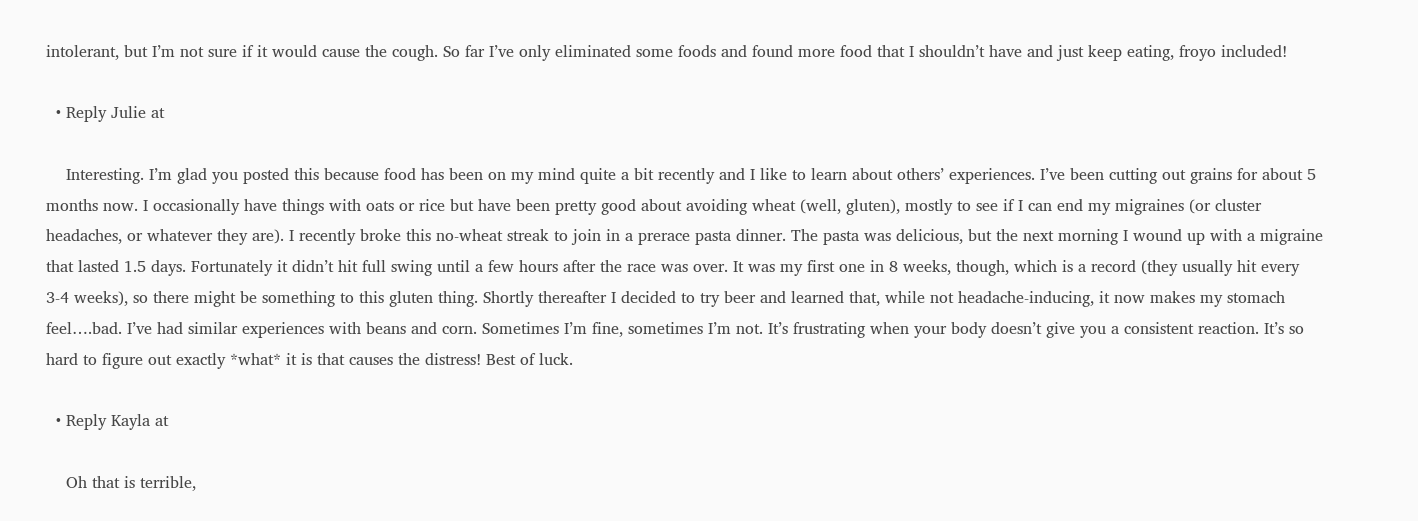intolerant, but I’m not sure if it would cause the cough. So far I’ve only eliminated some foods and found more food that I shouldn’t have and just keep eating, froyo included!

  • Reply Julie at

    Interesting. I’m glad you posted this because food has been on my mind quite a bit recently and I like to learn about others’ experiences. I’ve been cutting out grains for about 5 months now. I occasionally have things with oats or rice but have been pretty good about avoiding wheat (well, gluten), mostly to see if I can end my migraines (or cluster headaches, or whatever they are). I recently broke this no-wheat streak to join in a prerace pasta dinner. The pasta was delicious, but the next morning I wound up with a migraine that lasted 1.5 days. Fortunately it didn’t hit full swing until a few hours after the race was over. It was my first one in 8 weeks, though, which is a record (they usually hit every 3-4 weeks), so there might be something to this gluten thing. Shortly thereafter I decided to try beer and learned that, while not headache-inducing, it now makes my stomach feel….bad. I’ve had similar experiences with beans and corn. Sometimes I’m fine, sometimes I’m not. It’s frustrating when your body doesn’t give you a consistent reaction. It’s so hard to figure out exactly *what* it is that causes the distress! Best of luck.

  • Reply Kayla at

    Oh that is terrible,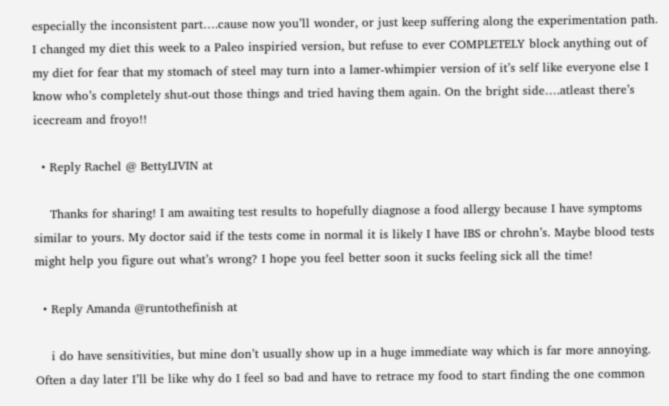especially the inconsistent part….cause now you’ll wonder, or just keep suffering along the experimentation path. I changed my diet this week to a Paleo inspiried version, but refuse to ever COMPLETELY block anything out of my diet for fear that my stomach of steel may turn into a lamer-whimpier version of it’s self like everyone else I know who’s completely shut-out those things and tried having them again. On the bright side….atleast there’s icecream and froyo!!

  • Reply Rachel @ BettyLIVIN at

    Thanks for sharing! I am awaiting test results to hopefully diagnose a food allergy because I have symptoms similar to yours. My doctor said if the tests come in normal it is likely I have IBS or chrohn’s. Maybe blood tests might help you figure out what’s wrong? I hope you feel better soon it sucks feeling sick all the time!

  • Reply Amanda @runtothefinish at

    i do have sensitivities, but mine don’t usually show up in a huge immediate way which is far more annoying. Often a day later I’ll be like why do I feel so bad and have to retrace my food to start finding the one common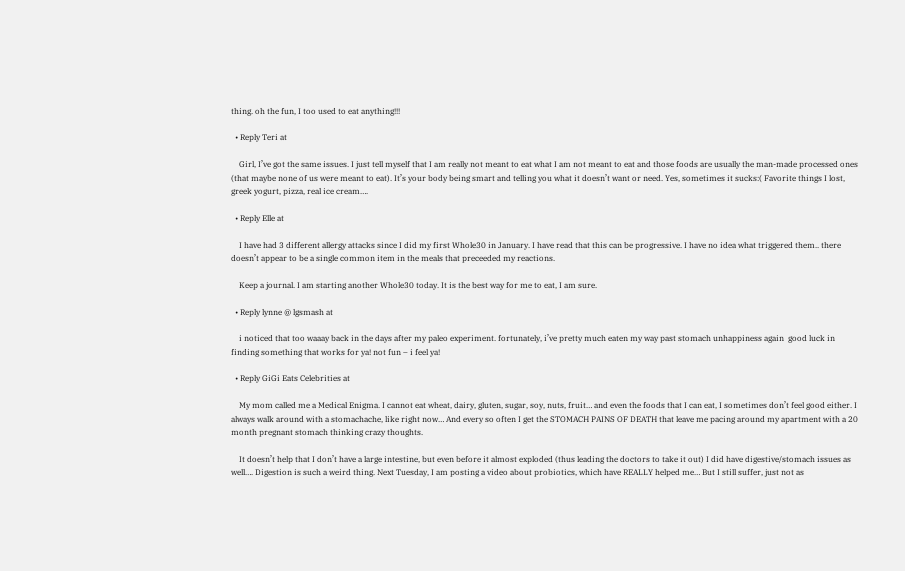thing. oh the fun, I too used to eat anything!!!

  • Reply Teri at

    Girl, I’ve got the same issues. I just tell myself that I am really not meant to eat what I am not meant to eat and those foods are usually the man-made processed ones (that maybe none of us were meant to eat). It’s your body being smart and telling you what it doesn’t want or need. Yes, sometimes it sucks:( Favorite things I lost, greek yogurt, pizza, real ice cream….

  • Reply Elle at

    I have had 3 different allergy attacks since I did my first Whole30 in January. I have read that this can be progressive. I have no idea what triggered them.. there doesn’t appear to be a single common item in the meals that preceeded my reactions.

    Keep a journal. I am starting another Whole30 today. It is the best way for me to eat, I am sure.

  • Reply lynne @ lgsmash at

    i noticed that too waaay back in the days after my paleo experiment. fortunately, i’ve pretty much eaten my way past stomach unhappiness again  good luck in finding something that works for ya! not fun – i feel ya!

  • Reply GiGi Eats Celebrities at

    My mom called me a Medical Enigma. I cannot eat wheat, dairy, gluten, sugar, soy, nuts, fruit… and even the foods that I can eat, I sometimes don’t feel good either. I always walk around with a stomachache, like right now… And every so often I get the STOMACH PAINS OF DEATH that leave me pacing around my apartment with a 20 month pregnant stomach thinking crazy thoughts.

    It doesn’t help that I don’t have a large intestine, but even before it almost exploded (thus leading the doctors to take it out) I did have digestive/stomach issues as well…. Digestion is such a weird thing. Next Tuesday, I am posting a video about probiotics, which have REALLY helped me… But I still suffer, just not as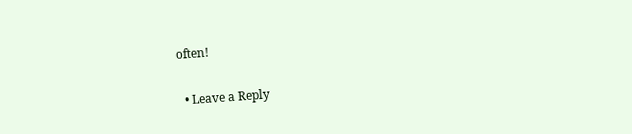often!

  • Leave a Reply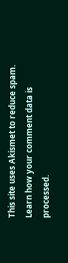This site uses Akismet to reduce spam. Learn how your comment data is processed.